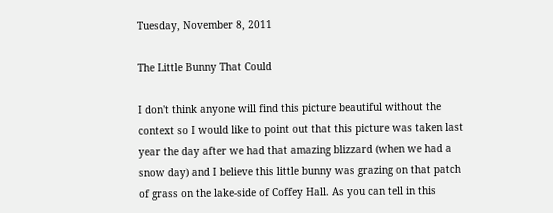Tuesday, November 8, 2011

The Little Bunny That Could

I don't think anyone will find this picture beautiful without the context so I would like to point out that this picture was taken last year the day after we had that amazing blizzard (when we had a snow day) and I believe this little bunny was grazing on that patch of grass on the lake-side of Coffey Hall. As you can tell in this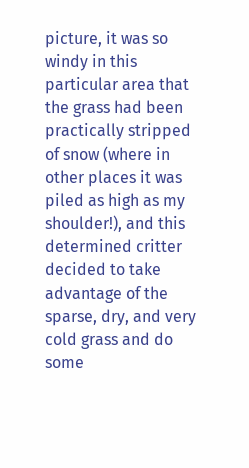picture, it was so windy in this particular area that the grass had been practically stripped of snow (where in other places it was piled as high as my shoulder!), and this determined critter decided to take advantage of the sparse, dry, and very cold grass and do some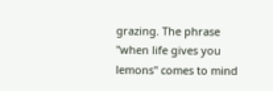grazing. The phrase "when life gives you lemons" comes to mind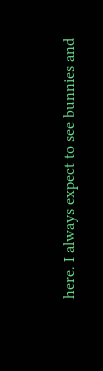here. I always expect to see bunnies and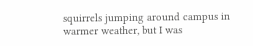squirrels jumping around campus in warmer weather, but I was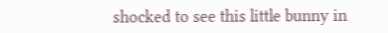shocked to see this little bunny in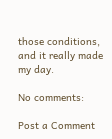those conditions, and it really made my day.

No comments:

Post a Comment